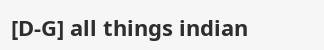[D-G] all things indian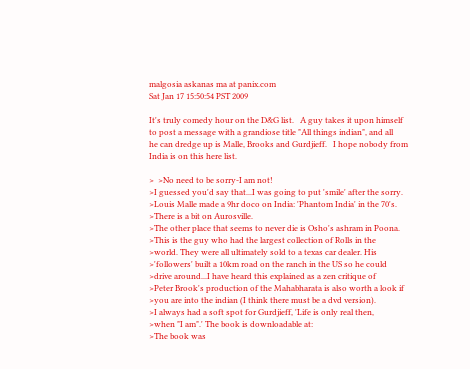malgosia askanas ma at panix.com
Sat Jan 17 15:50:54 PST 2009

It's truly comedy hour on the D&G list.   A guy takes it upon himself
to post a message with a grandiose title "All things indian", and all
he can dredge up is Malle, Brooks and Gurdjieff.   I hope nobody from
India is on this here list.

>  >No need to be sorry-I am not!
>I guessed you'd say that...I was going to put 'smile' after the sorry.
>Louis Malle made a 9hr doco on India: 'Phantom India' in the 70's.
>There is a bit on Aurosville.
>The other place that seems to never die is Osho's ashram in Poona.
>This is the guy who had the largest collection of Rolls in the
>world. They were all ultimately sold to a texas car dealer. His
>'followers' built a 10km road on the ranch in the US so he could
>drive around...I have heard this explained as a zen critique of
>Peter Brook's production of the Mahabharata is also worth a look if
>you are into the indian (I think there must be a dvd version).
>I always had a soft spot for Gurdjieff, 'Life is only real then,
>when "I am".' The book is downloadable at:
>The book was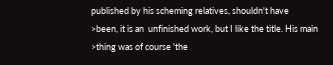published by his scheming relatives, shouldn't have
>been, it is an  unfinished work, but I like the title. His main
>thing was of course 'the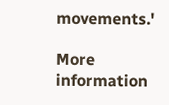movements.'

More information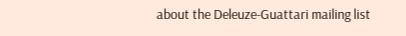about the Deleuze-Guattari mailing list